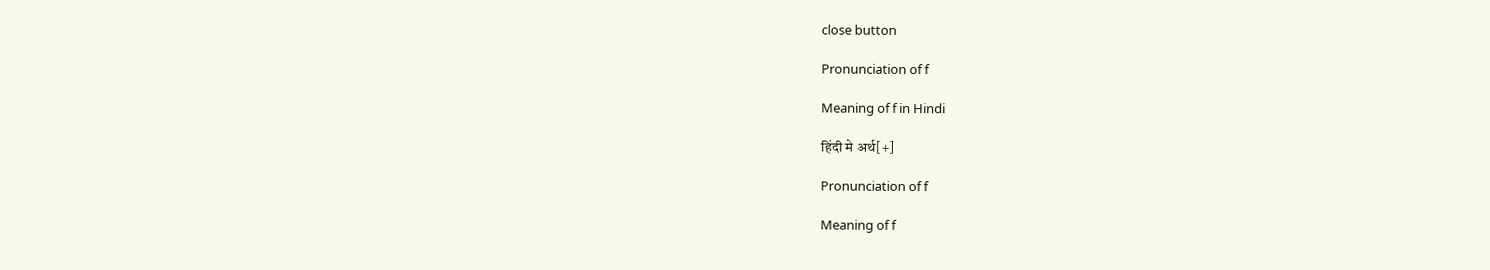close button

Pronunciation of f

Meaning of f in Hindi

हिंदी मे अर्थ[+]

Pronunciation of f

Meaning of f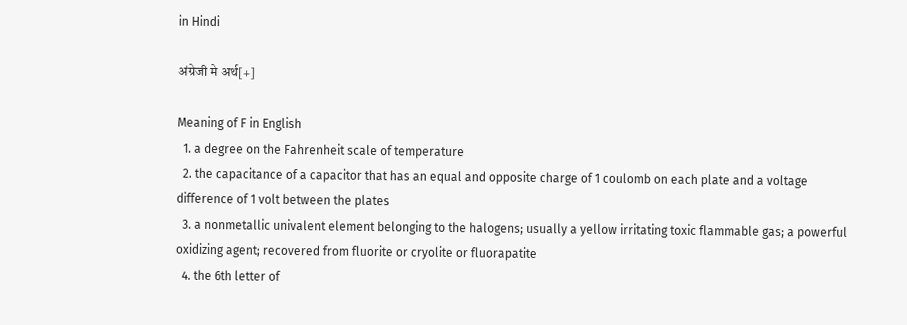in Hindi

अंग्रेजी मे अर्थ[+]

Meaning of F in English
  1. a degree on the Fahrenheit scale of temperature
  2. the capacitance of a capacitor that has an equal and opposite charge of 1 coulomb on each plate and a voltage difference of 1 volt between the plates
  3. a nonmetallic univalent element belonging to the halogens; usually a yellow irritating toxic flammable gas; a powerful oxidizing agent; recovered from fluorite or cryolite or fluorapatite
  4. the 6th letter of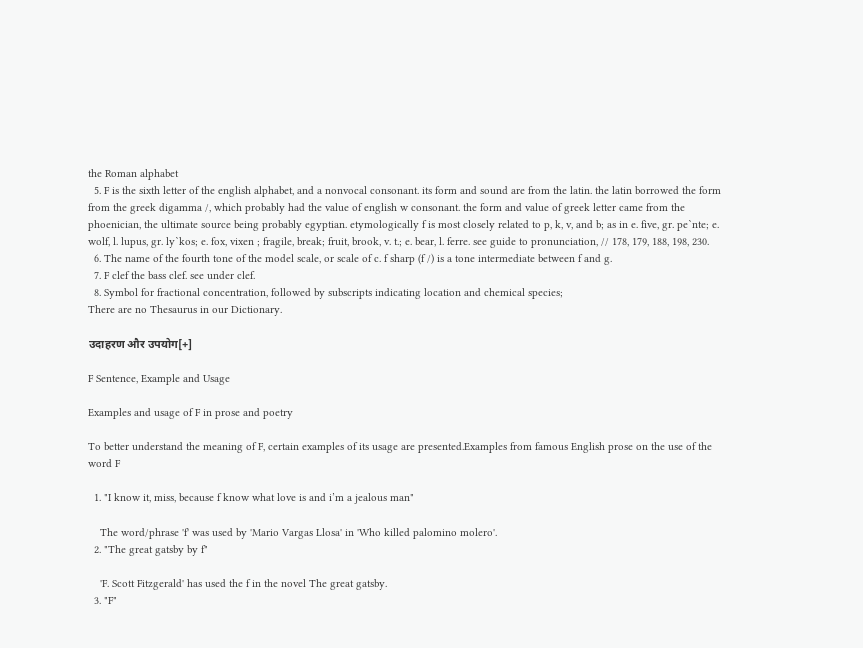the Roman alphabet
  5. F is the sixth letter of the english alphabet, and a nonvocal consonant. its form and sound are from the latin. the latin borrowed the form from the greek digamma /, which probably had the value of english w consonant. the form and value of greek letter came from the phoenician, the ultimate source being probably egyptian. etymologically f is most closely related to p, k, v, and b; as in e. five, gr. pe`nte; e. wolf, l. lupus, gr. ly`kos; e. fox, vixen ; fragile, break; fruit, brook, v. t.; e. bear, l. ferre. see guide to pronunciation, // 178, 179, 188, 198, 230.
  6. The name of the fourth tone of the model scale, or scale of c. f sharp (f /) is a tone intermediate between f and g.
  7. F clef the bass clef. see under clef.
  8. Symbol for fractional concentration, followed by subscripts indicating location and chemical species;
There are no Thesaurus in our Dictionary.

उदाहरण और उपयोग[+]

F Sentence, Example and Usage

Examples and usage of F in prose and poetry

To better understand the meaning of F, certain examples of its usage are presented.Examples from famous English prose on the use of the word F

  1. "I know it, miss, because f know what love is and i’m a jealous man"

    The word/phrase 'f' was used by 'Mario Vargas Llosa' in 'Who killed palomino molero'.
  2. "The great gatsby by f"

    'F. Scott Fitzgerald' has used the f in the novel The great gatsby.
  3. "F"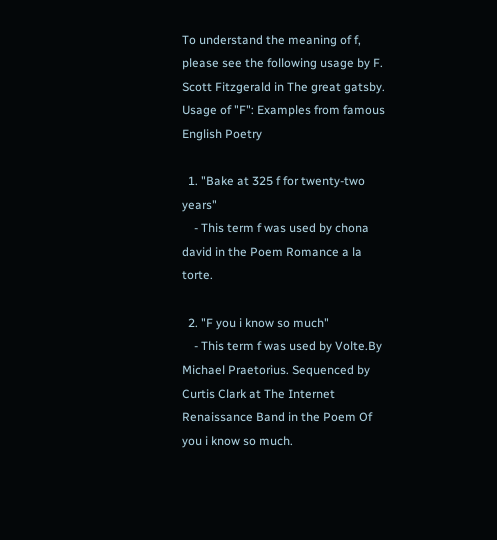To understand the meaning of f, please see the following usage by F. Scott Fitzgerald in The great gatsby.
Usage of "F": Examples from famous English Poetry

  1. "Bake at 325 f for twenty-two years"
    - This term f was used by chona david in the Poem Romance a la torte.

  2. "F you i know so much"
    - This term f was used by Volte.By Michael Praetorius. Sequenced by Curtis Clark at The Internet Renaissance Band in the Poem Of you i know so much.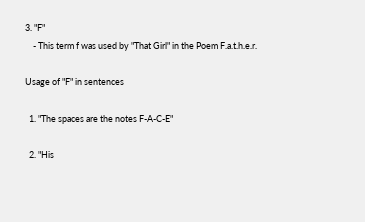3. "F"
    - This term f was used by "That Girl" in the Poem F.a.t.h.e.r.

Usage of "F" in sentences

  1. "The spaces are the notes F-A-C-E"

  2. "His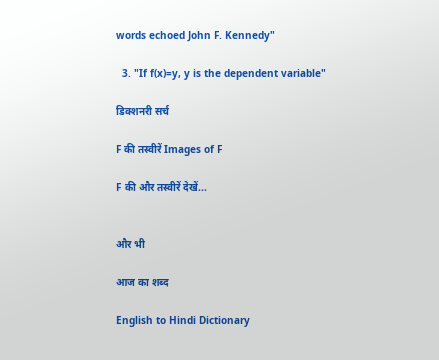words echoed John F. Kennedy"

  3. "If f(x)=y, y is the dependent variable"

डिक्शनरी सर्च

F की तस्वीरें Images of F

F की और तस्वीरें देखें...


और भी

आज का शब्द

English to Hindi Dictionary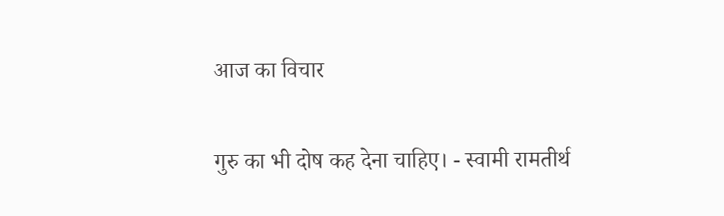आज का विचार

गुरु का भी दोष कह देना चाहिए। - स्वामी रामतीर्थ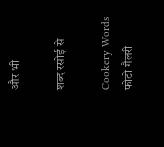और भी

शब्द रसोई से

Cookery Words
फोटो गैलरी